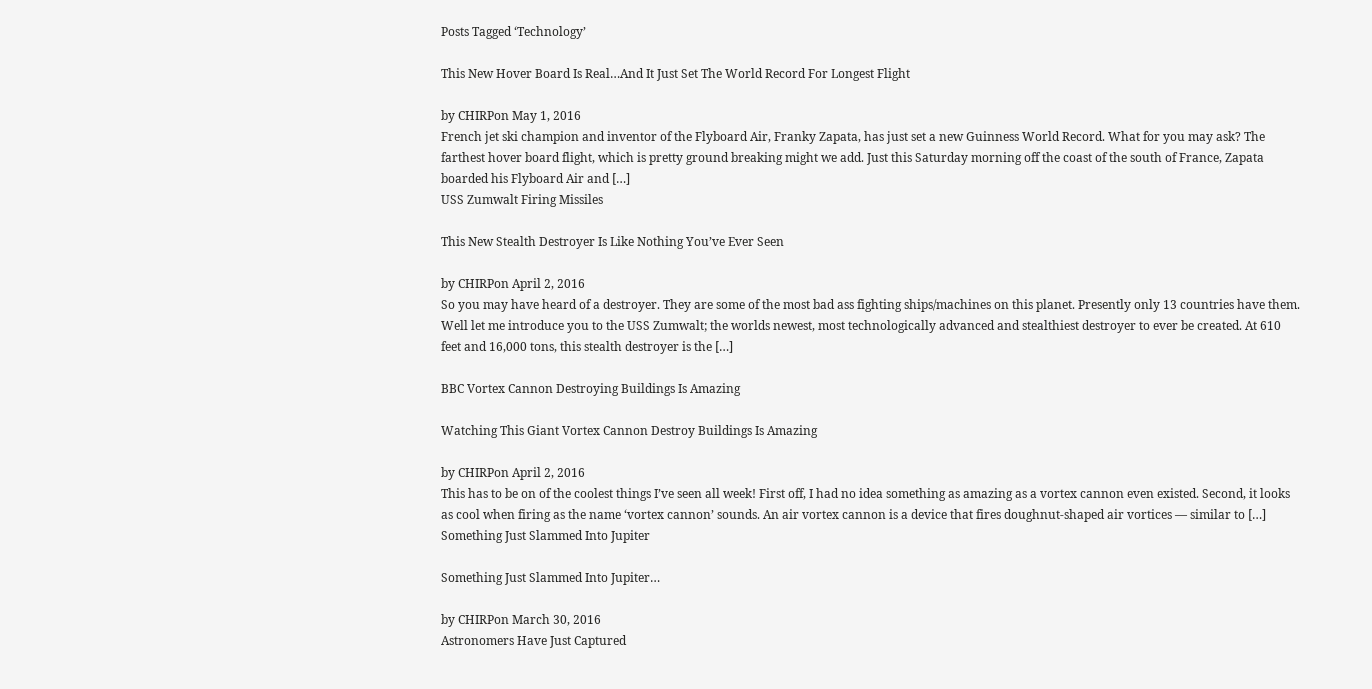Posts Tagged ‘Technology’

This New Hover Board Is Real…And It Just Set The World Record For Longest Flight

by CHIRPon May 1, 2016
French jet ski champion and inventor of the Flyboard Air, Franky Zapata, has just set a new Guinness World Record. What for you may ask? The farthest hover board flight, which is pretty ground breaking might we add. Just this Saturday morning off the coast of the south of France, Zapata boarded his Flyboard Air and […]
USS Zumwalt Firing Missiles

This New Stealth Destroyer Is Like Nothing You’ve Ever Seen

by CHIRPon April 2, 2016
So you may have heard of a destroyer. They are some of the most bad ass fighting ships/machines on this planet. Presently only 13 countries have them. Well let me introduce you to the USS Zumwalt; the worlds newest, most technologically advanced and stealthiest destroyer to ever be created. At 610 feet and 16,000 tons, this stealth destroyer is the […]

BBC Vortex Cannon Destroying Buildings Is Amazing

Watching This Giant Vortex Cannon Destroy Buildings Is Amazing

by CHIRPon April 2, 2016
This has to be on of the coolest things I’ve seen all week! First off, I had no idea something as amazing as a vortex cannon even existed. Second, it looks as cool when firing as the name ‘vortex cannon’ sounds. An air vortex cannon is a device that fires doughnut-shaped air vortices — similar to […]
Something Just Slammed Into Jupiter

Something Just Slammed Into Jupiter…

by CHIRPon March 30, 2016
Astronomers Have Just Captured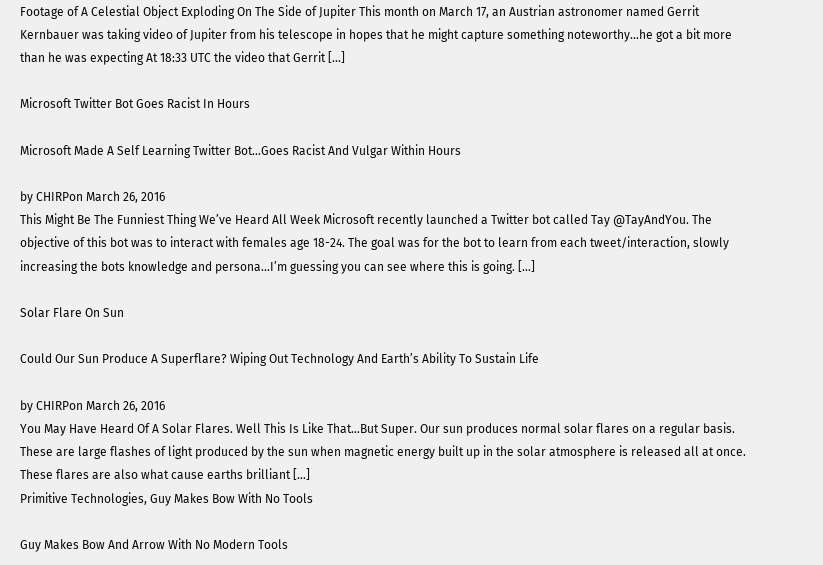Footage of A Celestial Object Exploding On The Side of Jupiter This month on March 17, an Austrian astronomer named Gerrit Kernbauer was taking video of Jupiter from his telescope in hopes that he might capture something noteworthy…he got a bit more than he was expecting At 18:33 UTC the video that Gerrit […]

Microsoft Twitter Bot Goes Racist In Hours

Microsoft Made A Self Learning Twitter Bot…Goes Racist And Vulgar Within Hours

by CHIRPon March 26, 2016
This Might Be The Funniest Thing We’ve Heard All Week Microsoft recently launched a Twitter bot called Tay @TayAndYou. The objective of this bot was to interact with females age 18-24. The goal was for the bot to learn from each tweet/interaction, slowly increasing the bots knowledge and persona…I’m guessing you can see where this is going. […]

Solar Flare On Sun

Could Our Sun Produce A Superflare? Wiping Out Technology And Earth’s Ability To Sustain Life

by CHIRPon March 26, 2016
You May Have Heard Of A Solar Flares. Well This Is Like That…But Super. Our sun produces normal solar flares on a regular basis. These are large flashes of light produced by the sun when magnetic energy built up in the solar atmosphere is released all at once. These flares are also what cause earths brilliant […]
Primitive Technologies, Guy Makes Bow With No Tools

Guy Makes Bow And Arrow With No Modern Tools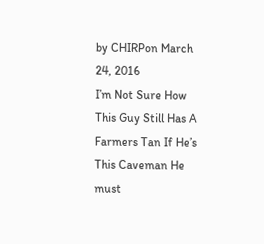by CHIRPon March 24, 2016
I’m Not Sure How This Guy Still Has A Farmers Tan If He’s This Caveman He must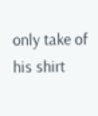only take of his shirt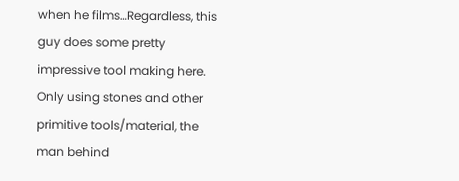when he films…Regardless, this guy does some pretty impressive tool making here. Only using stones and other primitive tools/material, the man behind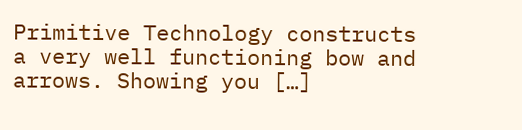Primitive Technology constructs a very well functioning bow and arrows. Showing you […]